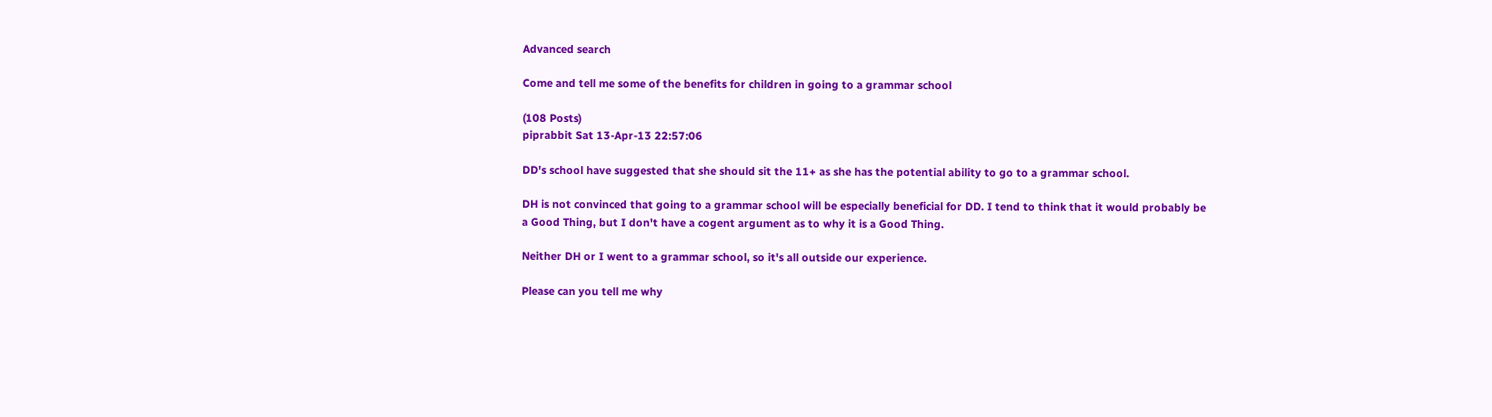Advanced search

Come and tell me some of the benefits for children in going to a grammar school

(108 Posts)
piprabbit Sat 13-Apr-13 22:57:06

DD's school have suggested that she should sit the 11+ as she has the potential ability to go to a grammar school.

DH is not convinced that going to a grammar school will be especially beneficial for DD. I tend to think that it would probably be a Good Thing, but I don't have a cogent argument as to why it is a Good Thing.

Neither DH or I went to a grammar school, so it's all outside our experience.

Please can you tell me why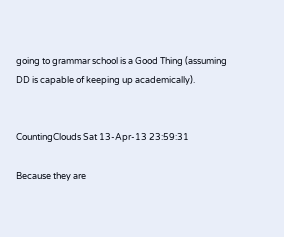going to grammar school is a Good Thing (assuming DD is capable of keeping up academically).


CountingClouds Sat 13-Apr-13 23:59:31

Because they are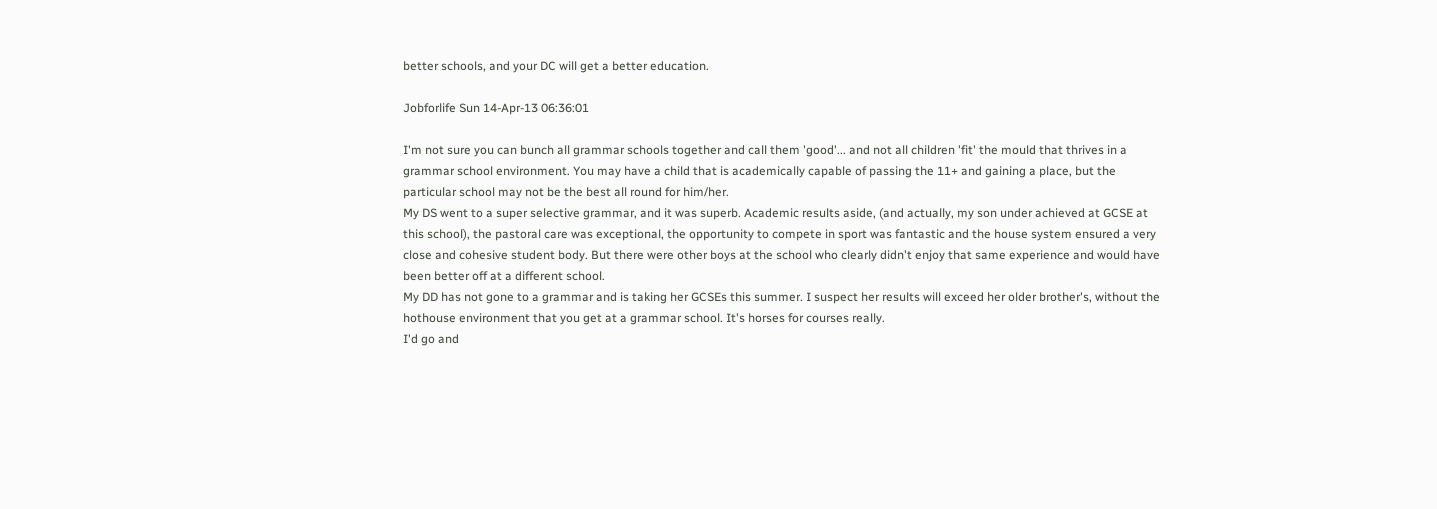better schools, and your DC will get a better education.

Jobforlife Sun 14-Apr-13 06:36:01

I'm not sure you can bunch all grammar schools together and call them 'good'... and not all children 'fit' the mould that thrives in a grammar school environment. You may have a child that is academically capable of passing the 11+ and gaining a place, but the particular school may not be the best all round for him/her.
My DS went to a super selective grammar, and it was superb. Academic results aside, (and actually, my son under achieved at GCSE at this school), the pastoral care was exceptional, the opportunity to compete in sport was fantastic and the house system ensured a very close and cohesive student body. But there were other boys at the school who clearly didn't enjoy that same experience and would have been better off at a different school.
My DD has not gone to a grammar and is taking her GCSEs this summer. I suspect her results will exceed her older brother's, without the hothouse environment that you get at a grammar school. It's horses for courses really.
I'd go and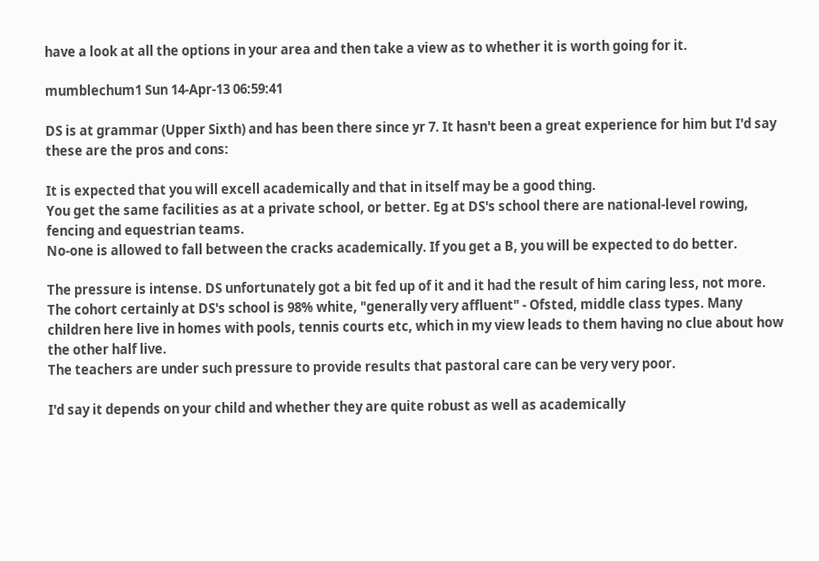have a look at all the options in your area and then take a view as to whether it is worth going for it.

mumblechum1 Sun 14-Apr-13 06:59:41

DS is at grammar (Upper Sixth) and has been there since yr 7. It hasn't been a great experience for him but I'd say these are the pros and cons:

It is expected that you will excell academically and that in itself may be a good thing.
You get the same facilities as at a private school, or better. Eg at DS's school there are national-level rowing, fencing and equestrian teams.
No-one is allowed to fall between the cracks academically. If you get a B, you will be expected to do better.

The pressure is intense. DS unfortunately got a bit fed up of it and it had the result of him caring less, not more.
The cohort certainly at DS's school is 98% white, "generally very affluent" - Ofsted, middle class types. Many children here live in homes with pools, tennis courts etc, which in my view leads to them having no clue about how the other half live.
The teachers are under such pressure to provide results that pastoral care can be very very poor.

I'd say it depends on your child and whether they are quite robust as well as academically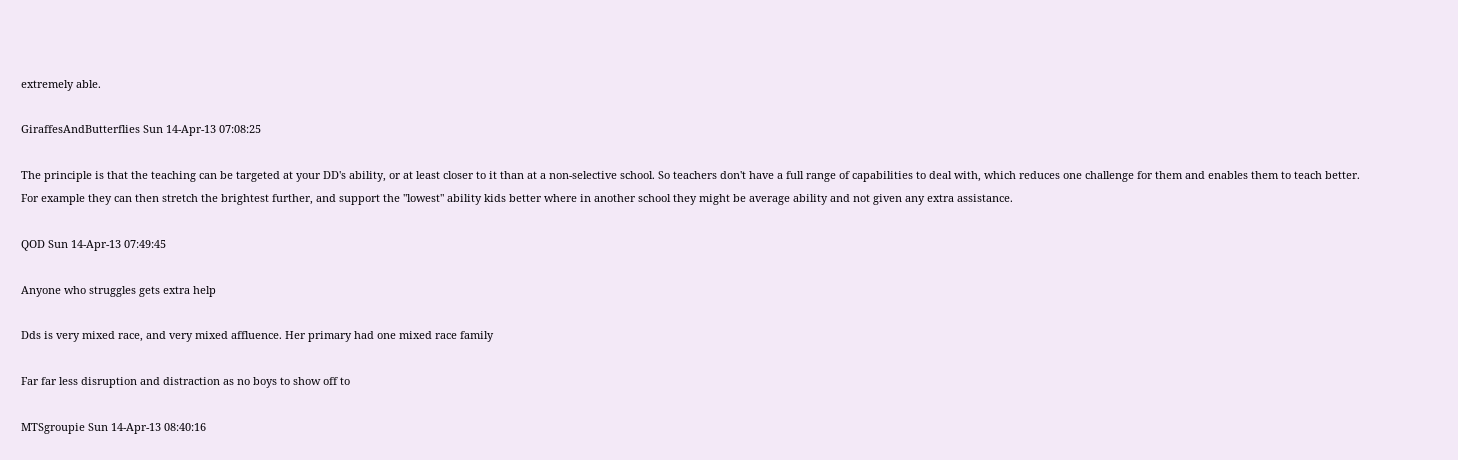extremely able.

GiraffesAndButterflies Sun 14-Apr-13 07:08:25

The principle is that the teaching can be targeted at your DD's ability, or at least closer to it than at a non-selective school. So teachers don't have a full range of capabilities to deal with, which reduces one challenge for them and enables them to teach better. For example they can then stretch the brightest further, and support the "lowest" ability kids better where in another school they might be average ability and not given any extra assistance.

QOD Sun 14-Apr-13 07:49:45

Anyone who struggles gets extra help

Dds is very mixed race, and very mixed affluence. Her primary had one mixed race family

Far far less disruption and distraction as no boys to show off to

MTSgroupie Sun 14-Apr-13 08:40:16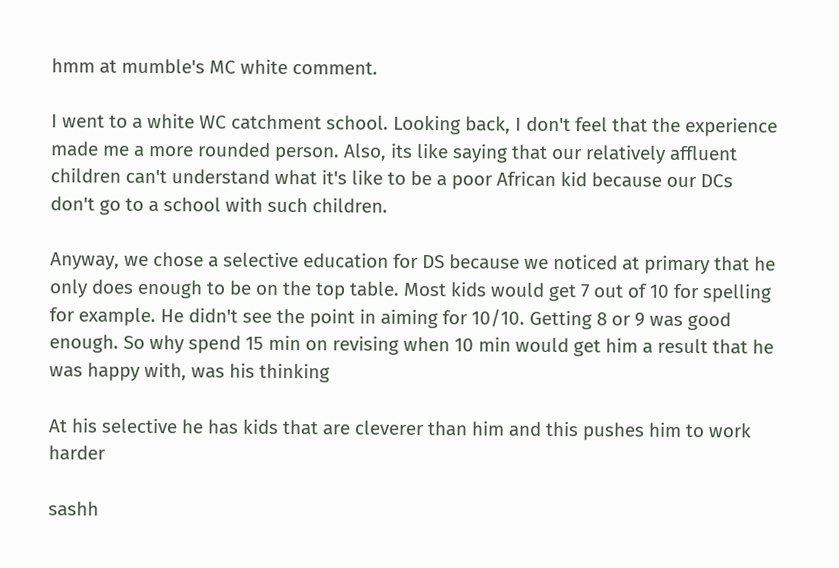hmm at mumble's MC white comment.

I went to a white WC catchment school. Looking back, I don't feel that the experience made me a more rounded person. Also, its like saying that our relatively affluent children can't understand what it's like to be a poor African kid because our DCs don't go to a school with such children.

Anyway, we chose a selective education for DS because we noticed at primary that he only does enough to be on the top table. Most kids would get 7 out of 10 for spelling for example. He didn't see the point in aiming for 10/10. Getting 8 or 9 was good enough. So why spend 15 min on revising when 10 min would get him a result that he was happy with, was his thinking

At his selective he has kids that are cleverer than him and this pushes him to work harder

sashh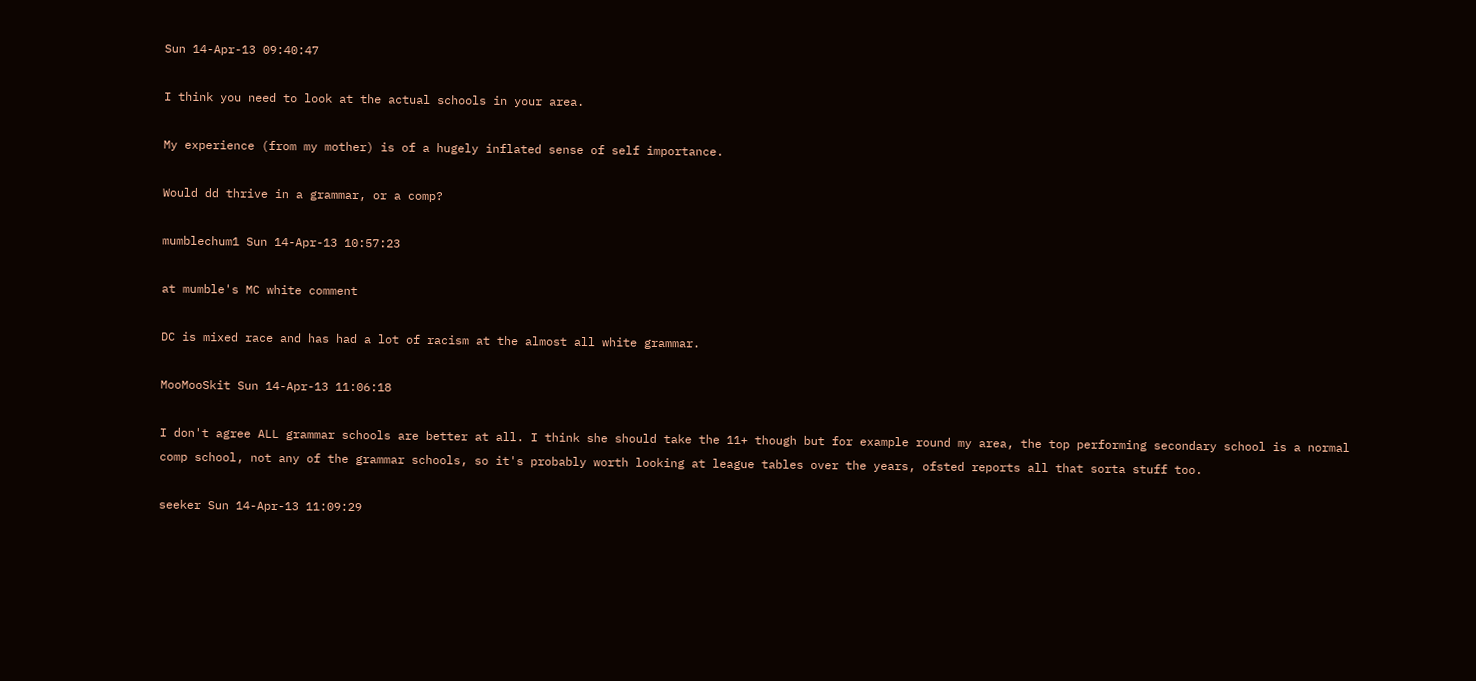Sun 14-Apr-13 09:40:47

I think you need to look at the actual schools in your area.

My experience (from my mother) is of a hugely inflated sense of self importance.

Would dd thrive in a grammar, or a comp?

mumblechum1 Sun 14-Apr-13 10:57:23

at mumble's MC white comment

DC is mixed race and has had a lot of racism at the almost all white grammar.

MooMooSkit Sun 14-Apr-13 11:06:18

I don't agree ALL grammar schools are better at all. I think she should take the 11+ though but for example round my area, the top performing secondary school is a normal comp school, not any of the grammar schools, so it's probably worth looking at league tables over the years, ofsted reports all that sorta stuff too.

seeker Sun 14-Apr-13 11:09:29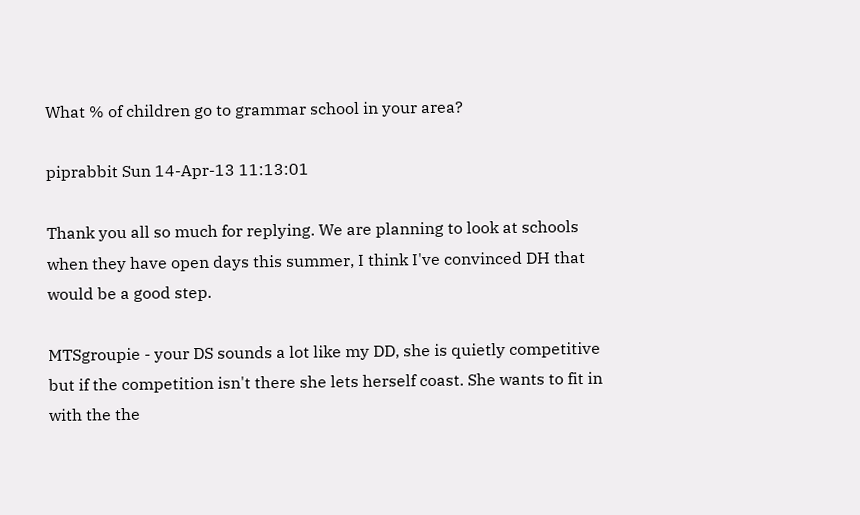What % of children go to grammar school in your area?

piprabbit Sun 14-Apr-13 11:13:01

Thank you all so much for replying. We are planning to look at schools when they have open days this summer, I think I've convinced DH that would be a good step.

MTSgroupie - your DS sounds a lot like my DD, she is quietly competitive but if the competition isn't there she lets herself coast. She wants to fit in with the the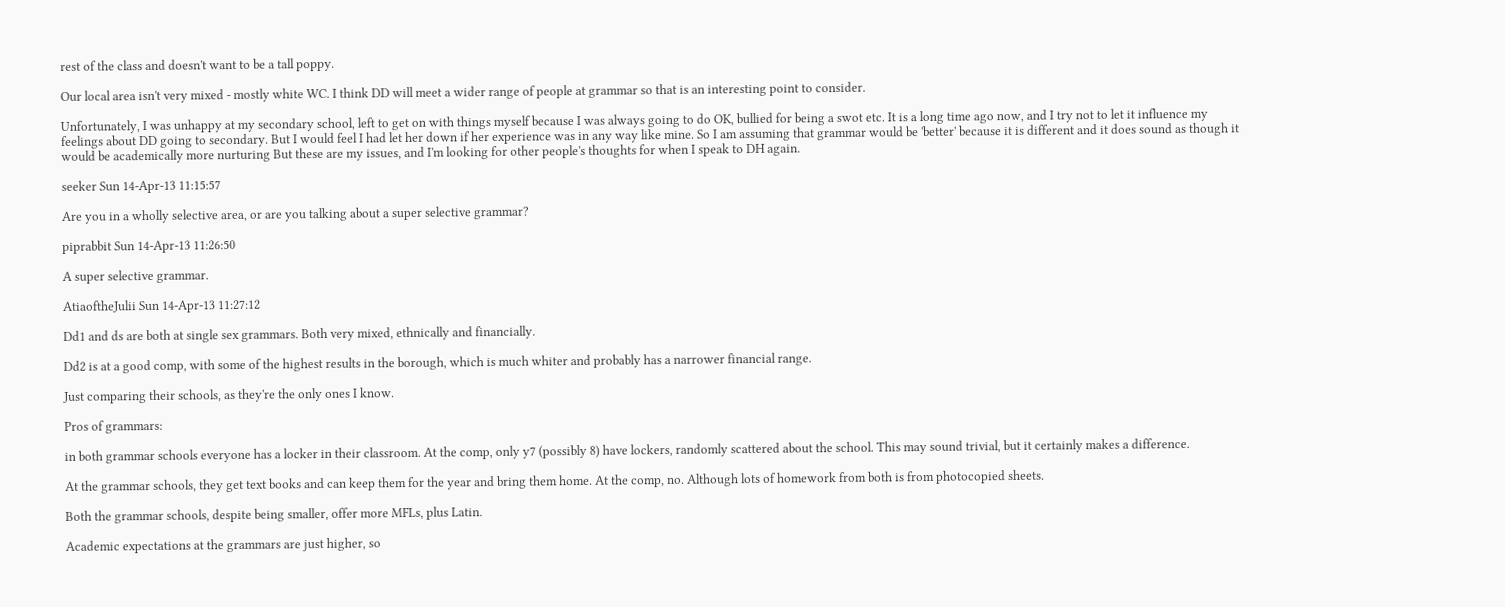rest of the class and doesn't want to be a tall poppy.

Our local area isn't very mixed - mostly white WC. I think DD will meet a wider range of people at grammar so that is an interesting point to consider.

Unfortunately, I was unhappy at my secondary school, left to get on with things myself because I was always going to do OK, bullied for being a swot etc. It is a long time ago now, and I try not to let it influence my feelings about DD going to secondary. But I would feel I had let her down if her experience was in any way like mine. So I am assuming that grammar would be 'better' because it is different and it does sound as though it would be academically more nurturing But these are my issues, and I'm looking for other people's thoughts for when I speak to DH again.

seeker Sun 14-Apr-13 11:15:57

Are you in a wholly selective area, or are you talking about a super selective grammar?

piprabbit Sun 14-Apr-13 11:26:50

A super selective grammar.

AtiaoftheJulii Sun 14-Apr-13 11:27:12

Dd1 and ds are both at single sex grammars. Both very mixed, ethnically and financially.

Dd2 is at a good comp, with some of the highest results in the borough, which is much whiter and probably has a narrower financial range.

Just comparing their schools, as they're the only ones I know.

Pros of grammars:

in both grammar schools everyone has a locker in their classroom. At the comp, only y7 (possibly 8) have lockers, randomly scattered about the school. This may sound trivial, but it certainly makes a difference.

At the grammar schools, they get text books and can keep them for the year and bring them home. At the comp, no. Although lots of homework from both is from photocopied sheets.

Both the grammar schools, despite being smaller, offer more MFLs, plus Latin.

Academic expectations at the grammars are just higher, so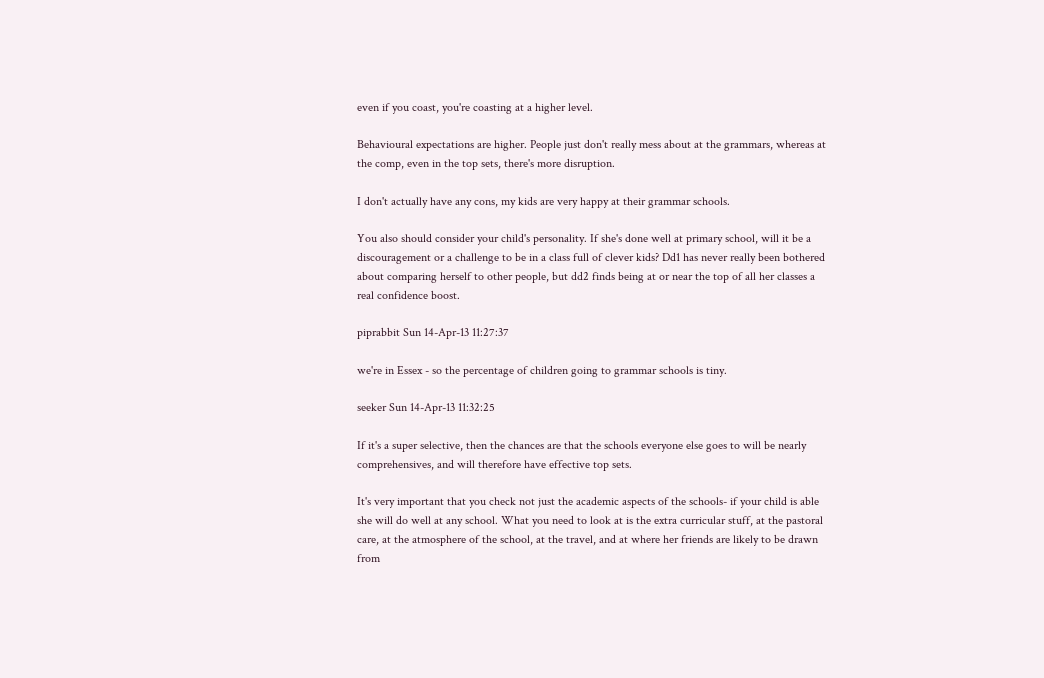even if you coast, you're coasting at a higher level.

Behavioural expectations are higher. People just don't really mess about at the grammars, whereas at the comp, even in the top sets, there's more disruption.

I don't actually have any cons, my kids are very happy at their grammar schools.

You also should consider your child's personality. If she's done well at primary school, will it be a discouragement or a challenge to be in a class full of clever kids? Dd1 has never really been bothered about comparing herself to other people, but dd2 finds being at or near the top of all her classes a real confidence boost.

piprabbit Sun 14-Apr-13 11:27:37

we're in Essex - so the percentage of children going to grammar schools is tiny.

seeker Sun 14-Apr-13 11:32:25

If it's a super selective, then the chances are that the schools everyone else goes to will be nearly comprehensives, and will therefore have effective top sets.

It's very important that you check not just the academic aspects of the schools- if your child is able she will do well at any school. What you need to look at is the extra curricular stuff, at the pastoral care, at the atmosphere of the school, at the travel, and at where her friends are likely to be drawn from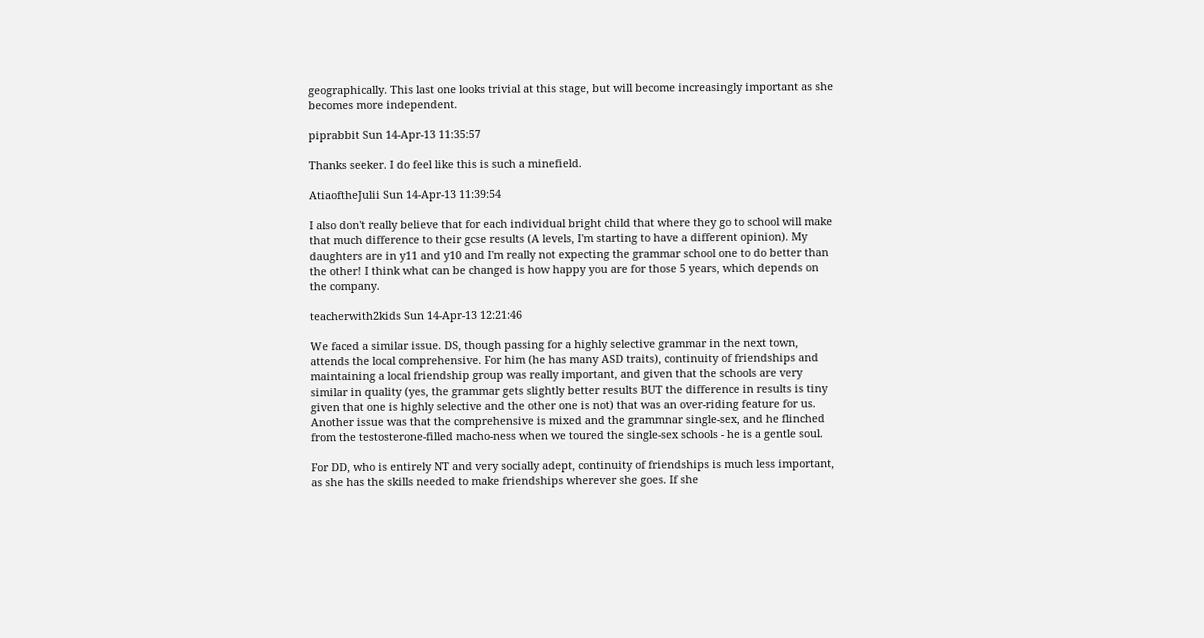geographically. This last one looks trivial at this stage, but will become increasingly important as she becomes more independent.

piprabbit Sun 14-Apr-13 11:35:57

Thanks seeker. I do feel like this is such a minefield.

AtiaoftheJulii Sun 14-Apr-13 11:39:54

I also don't really believe that for each individual bright child that where they go to school will make that much difference to their gcse results (A levels, I'm starting to have a different opinion). My daughters are in y11 and y10 and I'm really not expecting the grammar school one to do better than the other! I think what can be changed is how happy you are for those 5 years, which depends on the company.

teacherwith2kids Sun 14-Apr-13 12:21:46

We faced a similar issue. DS, though passing for a highly selective grammar in the next town, attends the local comprehensive. For him (he has many ASD traits), continuity of friendships and maintaining a local friendship group was really important, and given that the schools are very similar in quality (yes, the grammar gets slightly better results BUT the difference in results is tiny given that one is highly selective and the other one is not) that was an over-riding feature for us. Another issue was that the comprehensive is mixed and the grammnar single-sex, and he flinched from the testosterone-filled macho-ness when we toured the single-sex schools - he is a gentle soul.

For DD, who is entirely NT and very socially adept, continuity of friendships is much less important, as she has the skills needed to make friendships wherever she goes. If she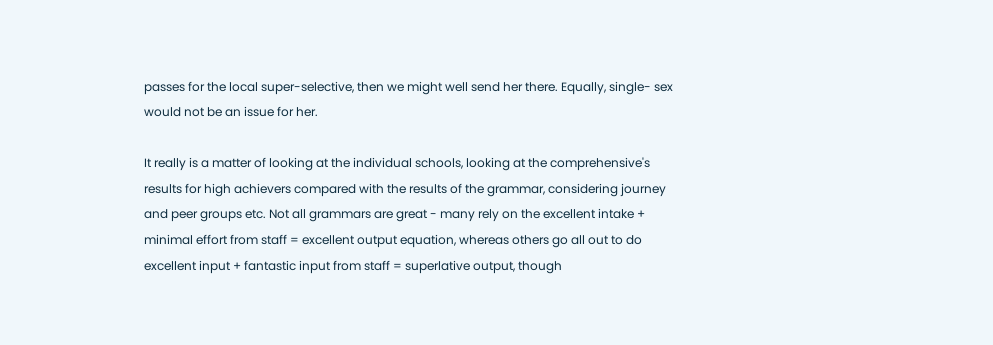passes for the local super-selective, then we might well send her there. Equally, single- sex would not be an issue for her.

It really is a matter of looking at the individual schools, looking at the comprehensive's results for high achievers compared with the results of the grammar, considering journey and peer groups etc. Not all grammars are great - many rely on the excellent intake + minimal effort from staff = excellent output equation, whereas others go all out to do excellent input + fantastic input from staff = superlative output, though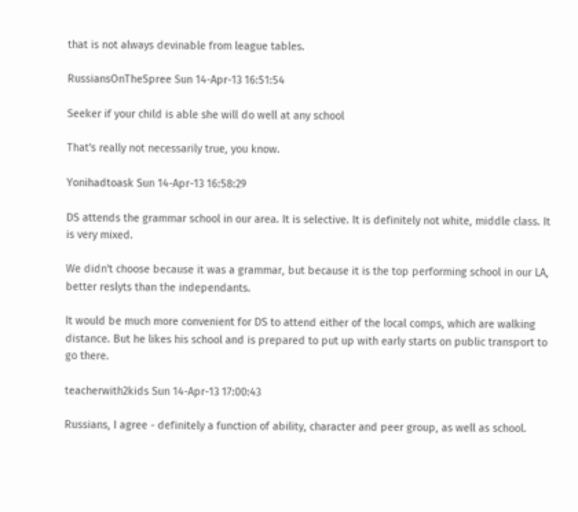that is not always devinable from league tables.

RussiansOnTheSpree Sun 14-Apr-13 16:51:54

Seeker if your child is able she will do well at any school

That's really not necessarily true, you know.

Yonihadtoask Sun 14-Apr-13 16:58:29

DS attends the grammar school in our area. It is selective. It is definitely not white, middle class. It is very mixed.

We didn't choose because it was a grammar, but because it is the top performing school in our LA, better reslyts than the independants.

It would be much more convenient for DS to attend either of the local comps, which are walking distance. But he likes his school and is prepared to put up with early starts on public transport to go there.

teacherwith2kids Sun 14-Apr-13 17:00:43

Russians, I agree - definitely a function of ability, character and peer group, as well as school.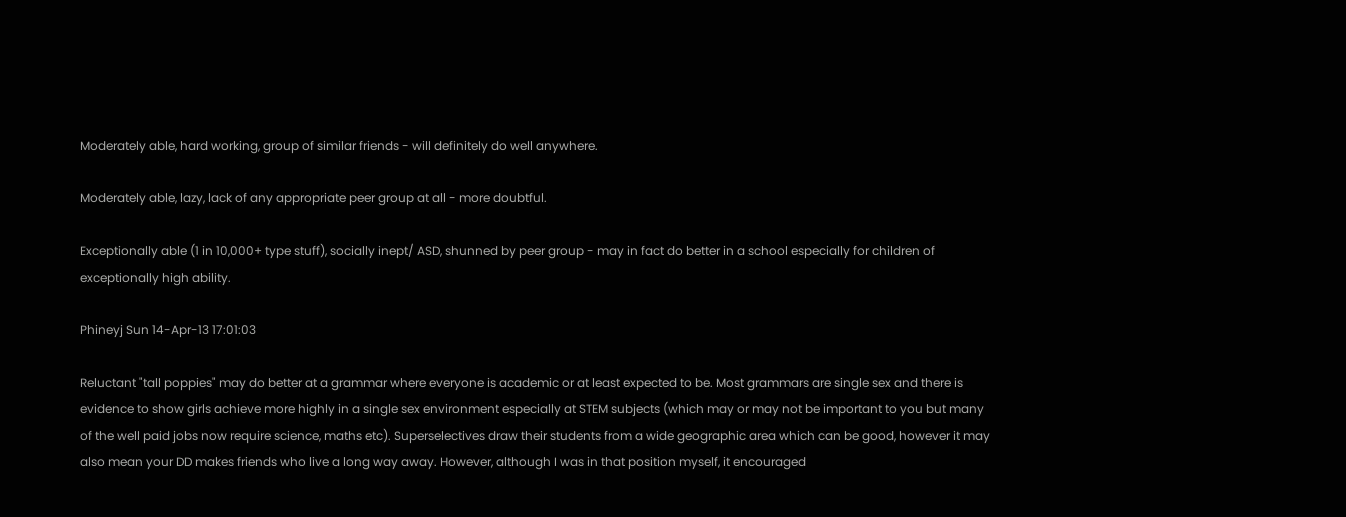Moderately able, hard working, group of similar friends - will definitely do well anywhere.

Moderately able, lazy, lack of any appropriate peer group at all - more doubtful.

Exceptionally able (1 in 10,000+ type stuff), socially inept/ ASD, shunned by peer group - may in fact do better in a school especially for children of exceptionally high ability.

Phineyj Sun 14-Apr-13 17:01:03

Reluctant "tall poppies" may do better at a grammar where everyone is academic or at least expected to be. Most grammars are single sex and there is evidence to show girls achieve more highly in a single sex environment especially at STEM subjects (which may or may not be important to you but many of the well paid jobs now require science, maths etc). Superselectives draw their students from a wide geographic area which can be good, however it may also mean your DD makes friends who live a long way away. However, although I was in that position myself, it encouraged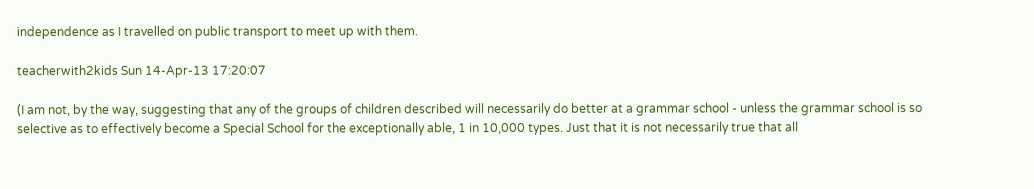independence as I travelled on public transport to meet up with them.

teacherwith2kids Sun 14-Apr-13 17:20:07

(I am not, by the way, suggesting that any of the groups of children described will necessarily do better at a grammar school - unless the grammar school is so selective as to effectively become a Special School for the exceptionally able, 1 in 10,000 types. Just that it is not necessarily true that all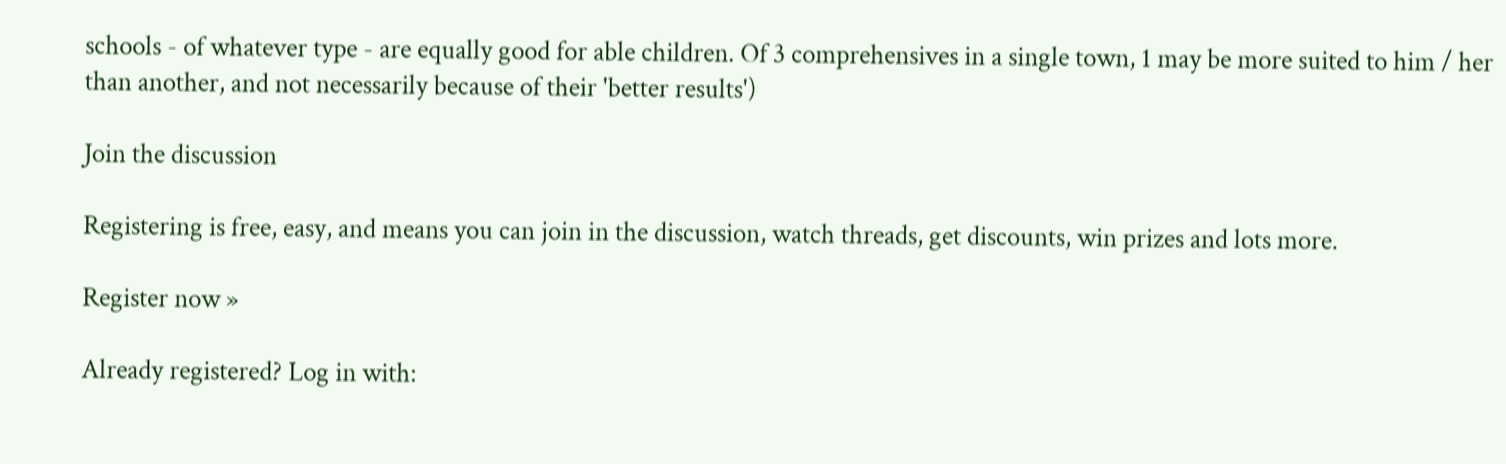schools - of whatever type - are equally good for able children. Of 3 comprehensives in a single town, 1 may be more suited to him / her than another, and not necessarily because of their 'better results')

Join the discussion

Registering is free, easy, and means you can join in the discussion, watch threads, get discounts, win prizes and lots more.

Register now »

Already registered? Log in with: